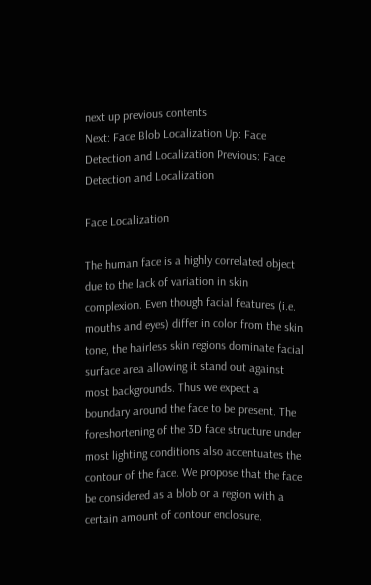next up previous contents
Next: Face Blob Localization Up: Face Detection and Localization Previous: Face Detection and Localization

Face Localization

The human face is a highly correlated object due to the lack of variation in skin complexion. Even though facial features (i.e. mouths and eyes) differ in color from the skin tone, the hairless skin regions dominate facial surface area allowing it stand out against most backgrounds. Thus we expect a boundary around the face to be present. The foreshortening of the 3D face structure under most lighting conditions also accentuates the contour of the face. We propose that the face be considered as a blob or a region with a certain amount of contour enclosure.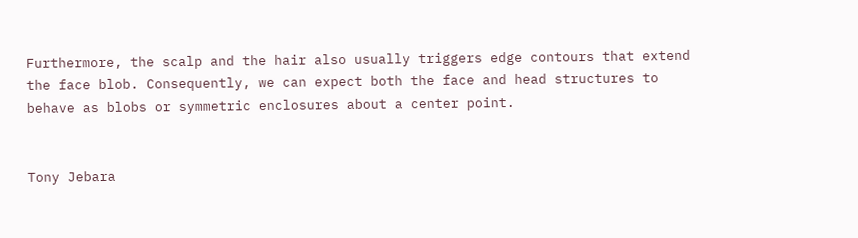Furthermore, the scalp and the hair also usually triggers edge contours that extend the face blob. Consequently, we can expect both the face and head structures to behave as blobs or symmetric enclosures about a center point.


Tony Jebara